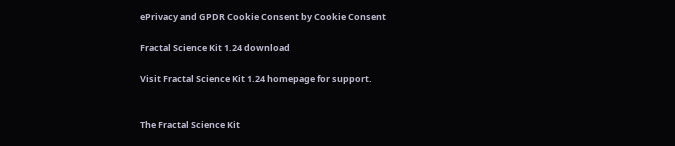ePrivacy and GPDR Cookie Consent by Cookie Consent

Fractal Science Kit 1.24 download

Visit Fractal Science Kit 1.24 homepage for support.


The Fractal Science Kit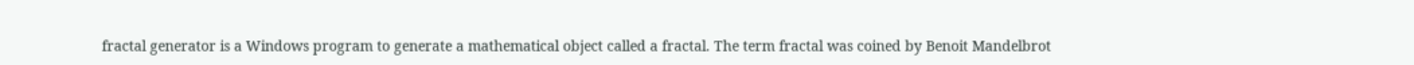fractal generator is a Windows program to generate a mathematical object called a fractal. The term fractal was coined by Benoit Mandelbrot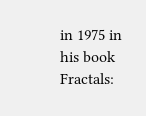in 1975 in his book Fractals: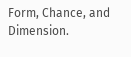Form, Chance, and Dimension.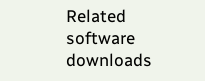Related software downloads